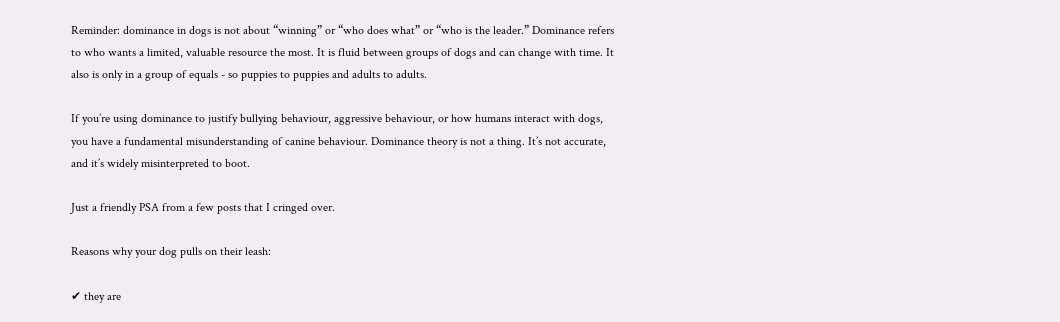Reminder: dominance in dogs is not about “winning” or “who does what” or “who is the leader.” Dominance refers to who wants a limited, valuable resource the most. It is fluid between groups of dogs and can change with time. It also is only in a group of equals - so puppies to puppies and adults to adults.

If you’re using dominance to justify bullying behaviour, aggressive behaviour, or how humans interact with dogs, you have a fundamental misunderstanding of canine behaviour. Dominance theory is not a thing. It’s not accurate, and it’s widely misinterpreted to boot.

Just a friendly PSA from a few posts that I cringed over.

Reasons why your dog pulls on their leash:

✔ they are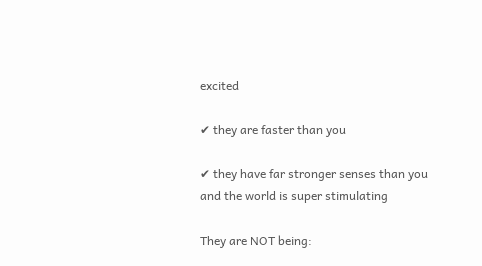excited

✔ they are faster than you

✔ they have far stronger senses than you and the world is super stimulating

They are NOT being: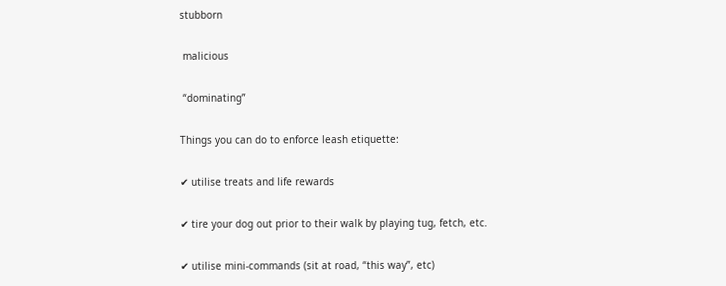stubborn

 malicious

 “dominating”

Things you can do to enforce leash etiquette:

✔ utilise treats and life rewards

✔ tire your dog out prior to their walk by playing tug, fetch, etc.

✔ utilise mini-commands (sit at road, “this way”, etc)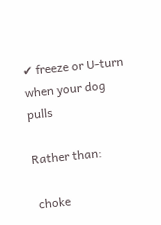✔ freeze or U-turn when your dog pulls

Rather than:

 choke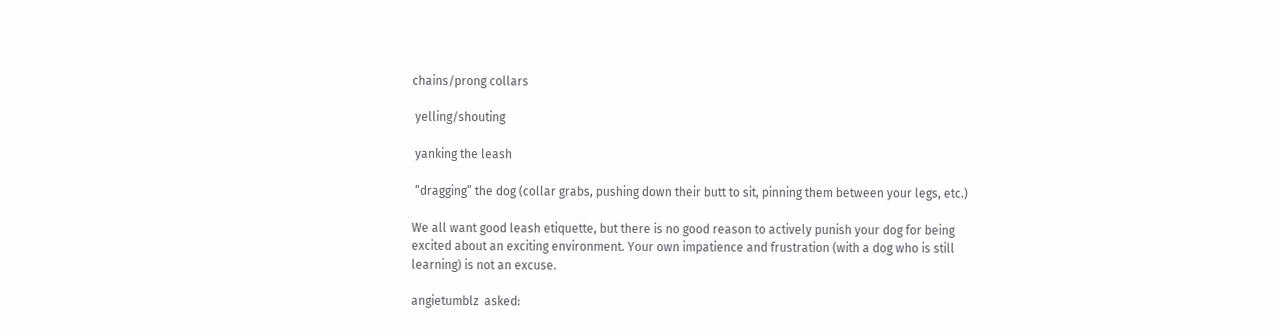chains/prong collars

 yelling/shouting

 yanking the leash

 “dragging” the dog (collar grabs, pushing down their butt to sit, pinning them between your legs, etc.)

We all want good leash etiquette, but there is no good reason to actively punish your dog for being excited about an exciting environment. Your own impatience and frustration (with a dog who is still learning) is not an excuse.

angietumblz  asked: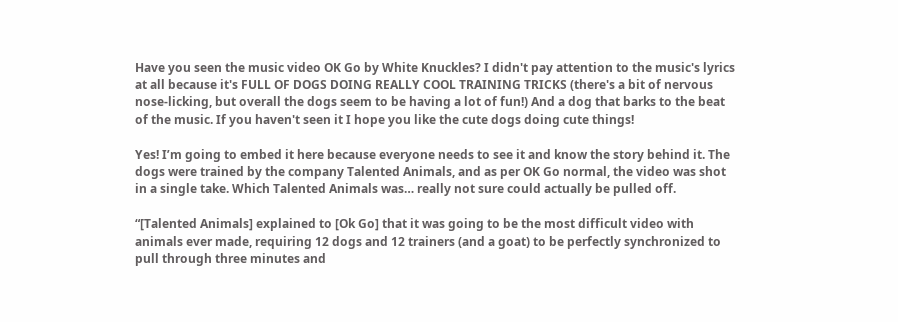Have you seen the music video OK Go by White Knuckles? I didn't pay attention to the music's lyrics at all because it's FULL OF DOGS DOING REALLY COOL TRAINING TRICKS (there's a bit of nervous nose-licking, but overall the dogs seem to be having a lot of fun!) And a dog that barks to the beat of the music. If you haven't seen it I hope you like the cute dogs doing cute things!

Yes! I’m going to embed it here because everyone needs to see it and know the story behind it. The dogs were trained by the company Talented Animals, and as per OK Go normal, the video was shot in a single take. Which Talented Animals was… really not sure could actually be pulled off.

“[Talented Animals] explained to [Ok Go] that it was going to be the most difficult video with animals ever made, requiring 12 dogs and 12 trainers (and a goat) to be perfectly synchronized to pull through three minutes and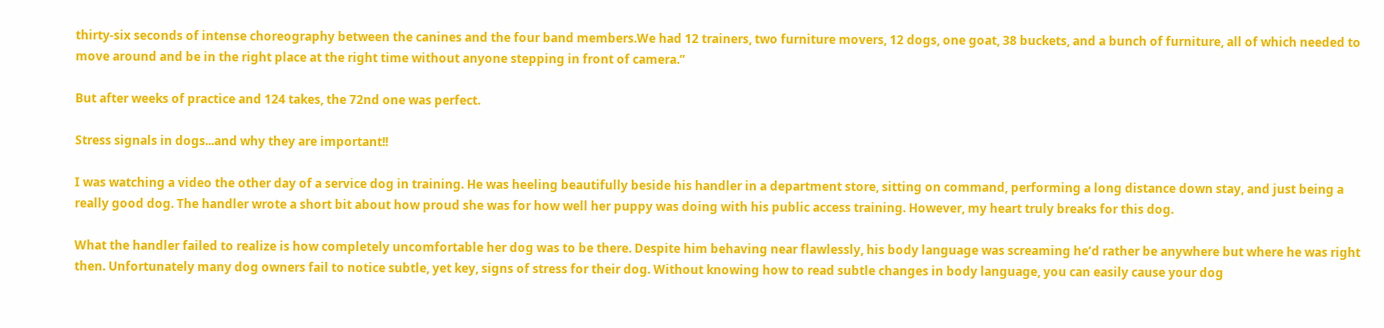thirty-six seconds of intense choreography between the canines and the four band members.We had 12 trainers, two furniture movers, 12 dogs, one goat, 38 buckets, and a bunch of furniture, all of which needed to move around and be in the right place at the right time without anyone stepping in front of camera.”

But after weeks of practice and 124 takes, the 72nd one was perfect.

Stress signals in dogs...and why they are important!!

I was watching a video the other day of a service dog in training. He was heeling beautifully beside his handler in a department store, sitting on command, performing a long distance down stay, and just being a really good dog. The handler wrote a short bit about how proud she was for how well her puppy was doing with his public access training. However, my heart truly breaks for this dog.

What the handler failed to realize is how completely uncomfortable her dog was to be there. Despite him behaving near flawlessly, his body language was screaming he’d rather be anywhere but where he was right then. Unfortunately many dog owners fail to notice subtle, yet key, signs of stress for their dog. Without knowing how to read subtle changes in body language, you can easily cause your dog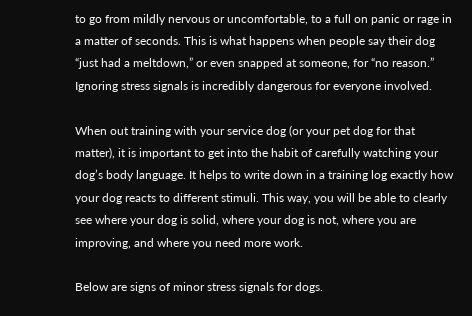to go from mildly nervous or uncomfortable, to a full on panic or rage in a matter of seconds. This is what happens when people say their dog “just had a meltdown,” or even snapped at someone, for “no reason.”  Ignoring stress signals is incredibly dangerous for everyone involved.

When out training with your service dog (or your pet dog for that matter), it is important to get into the habit of carefully watching your dog’s body language. It helps to write down in a training log exactly how your dog reacts to different stimuli. This way, you will be able to clearly see where your dog is solid, where your dog is not, where you are improving, and where you need more work.

Below are signs of minor stress signals for dogs.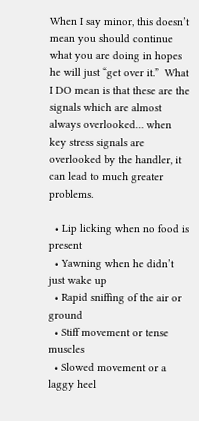When I say minor, this doesn’t mean you should continue what you are doing in hopes he will just “get over it.”  What I DO mean is that these are the signals which are almost always overlooked… when key stress signals are overlooked by the handler, it can lead to much greater problems.

  • Lip licking when no food is present
  • Yawning when he didn’t just wake up
  • Rapid sniffing of the air or ground
  • Stiff movement or tense muscles
  • Slowed movement or a laggy heel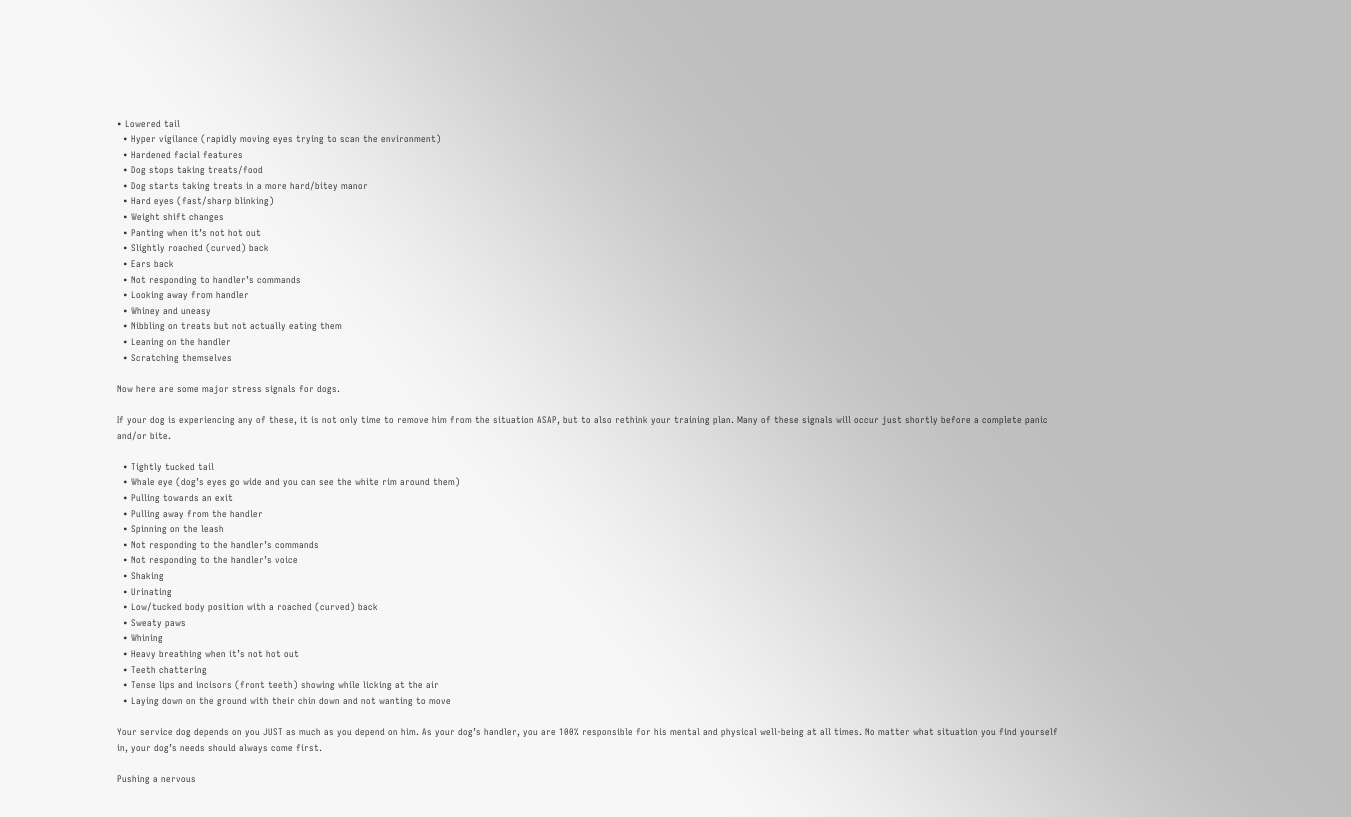• Lowered tail
  • Hyper vigilance (rapidly moving eyes trying to scan the environment)
  • Hardened facial features
  • Dog stops taking treats/food
  • Dog starts taking treats in a more hard/bitey manor
  • Hard eyes (fast/sharp blinking)
  • Weight shift changes
  • Panting when it’s not hot out
  • Slightly roached (curved) back
  • Ears back
  • Not responding to handler’s commands
  • Looking away from handler
  • Whiney and uneasy
  • Nibbling on treats but not actually eating them
  • Leaning on the handler
  • Scratching themselves

Now here are some major stress signals for dogs.

If your dog is experiencing any of these, it is not only time to remove him from the situation ASAP, but to also rethink your training plan. Many of these signals will occur just shortly before a complete panic and/or bite.

  • Tightly tucked tail
  • Whale eye (dog’s eyes go wide and you can see the white rim around them)
  • Pulling towards an exit
  • Pulling away from the handler
  • Spinning on the leash
  • Not responding to the handler’s commands
  • Not responding to the handler’s voice
  • Shaking
  • Urinating
  • Low/tucked body position with a roached (curved) back
  • Sweaty paws
  • Whining
  • Heavy breathing when it’s not hot out
  • Teeth chattering
  • Tense lips and incisors (front teeth) showing while licking at the air
  • Laying down on the ground with their chin down and not wanting to move

Your service dog depends on you JUST as much as you depend on him. As your dog’s handler, you are 100% responsible for his mental and physical well-being at all times. No matter what situation you find yourself in, your dog’s needs should always come first.

Pushing a nervous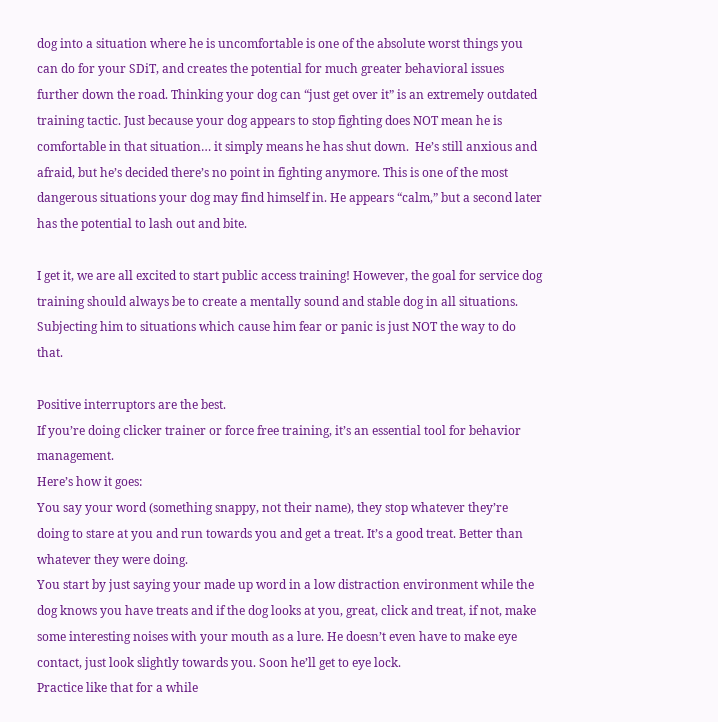dog into a situation where he is uncomfortable is one of the absolute worst things you can do for your SDiT, and creates the potential for much greater behavioral issues further down the road. Thinking your dog can “just get over it” is an extremely outdated training tactic. Just because your dog appears to stop fighting does NOT mean he is comfortable in that situation… it simply means he has shut down.  He’s still anxious and afraid, but he’s decided there’s no point in fighting anymore. This is one of the most dangerous situations your dog may find himself in. He appears “calm,” but a second later has the potential to lash out and bite.

I get it, we are all excited to start public access training! However, the goal for service dog training should always be to create a mentally sound and stable dog in all situations. Subjecting him to situations which cause him fear or panic is just NOT the way to do that.

Positive interruptors are the best.
If you’re doing clicker trainer or force free training, it’s an essential tool for behavior management.
Here’s how it goes:
You say your word (something snappy, not their name), they stop whatever they’re doing to stare at you and run towards you and get a treat. It’s a good treat. Better than whatever they were doing.
You start by just saying your made up word in a low distraction environment while the dog knows you have treats and if the dog looks at you, great, click and treat, if not, make some interesting noises with your mouth as a lure. He doesn’t even have to make eye contact, just look slightly towards you. Soon he’ll get to eye lock.
Practice like that for a while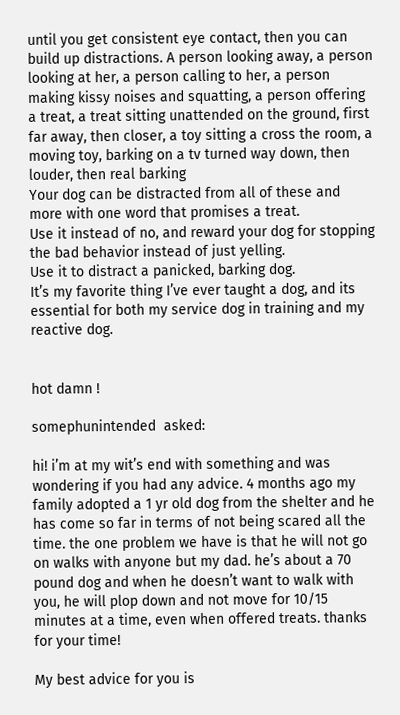until you get consistent eye contact, then you can build up distractions. A person looking away, a person looking at her, a person calling to her, a person making kissy noises and squatting, a person offering a treat, a treat sitting unattended on the ground, first far away, then closer, a toy sitting a cross the room, a moving toy, barking on a tv turned way down, then louder, then real barking
Your dog can be distracted from all of these and more with one word that promises a treat.
Use it instead of no, and reward your dog for stopping the bad behavior instead of just yelling.
Use it to distract a panicked, barking dog.
It’s my favorite thing I’ve ever taught a dog, and its essential for both my service dog in training and my reactive dog.


hot damn !

somephunintended  asked:

hi! i’m at my wit’s end with something and was wondering if you had any advice. 4 months ago my family adopted a 1 yr old dog from the shelter and he has come so far in terms of not being scared all the time. the one problem we have is that he will not go on walks with anyone but my dad. he’s about a 70 pound dog and when he doesn’t want to walk with you, he will plop down and not move for 10/15 minutes at a time, even when offered treats. thanks for your time!

My best advice for you is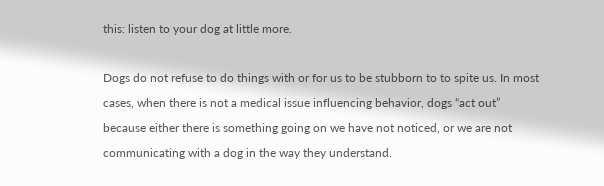this: listen to your dog at little more.

Dogs do not refuse to do things with or for us to be stubborn to to spite us. In most cases, when there is not a medical issue influencing behavior, dogs “act out” because either there is something going on we have not noticed, or we are not communicating with a dog in the way they understand.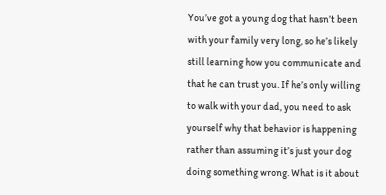You’ve got a young dog that hasn’t been with your family very long, so he’s likely still learning how you communicate and that he can trust you. If he’s only willing to walk with your dad, you need to ask yourself why that behavior is happening rather than assuming it’s just your dog doing something wrong. What is it about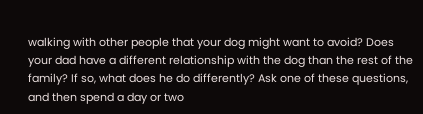walking with other people that your dog might want to avoid? Does your dad have a different relationship with the dog than the rest of the family? If so, what does he do differently? Ask one of these questions, and then spend a day or two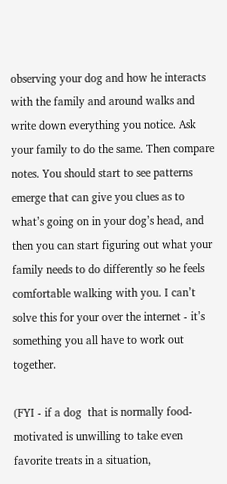observing your dog and how he interacts with the family and around walks and write down everything you notice. Ask your family to do the same. Then compare notes. You should start to see patterns emerge that can give you clues as to what’s going on in your dog’s head, and then you can start figuring out what your family needs to do differently so he feels comfortable walking with you. I can’t solve this for your over the internet - it’s something you all have to work out together.

(FYI - if a dog  that is normally food-motivated is unwilling to take even favorite treats in a situation,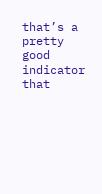that’s a pretty good indicator that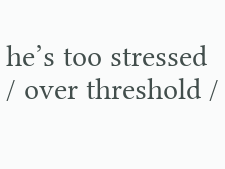he’s too stressed / over threshold /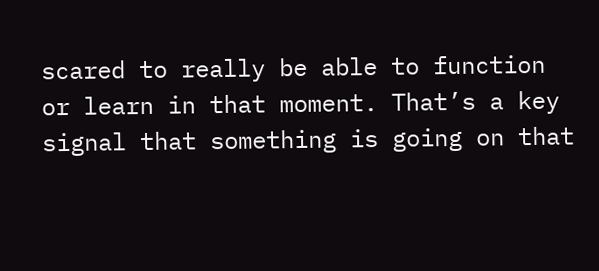scared to really be able to function or learn in that moment. That’s a key signal that something is going on that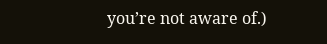you’re not aware of.)